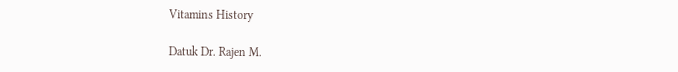Vitamins History

Datuk Dr. Rajen M.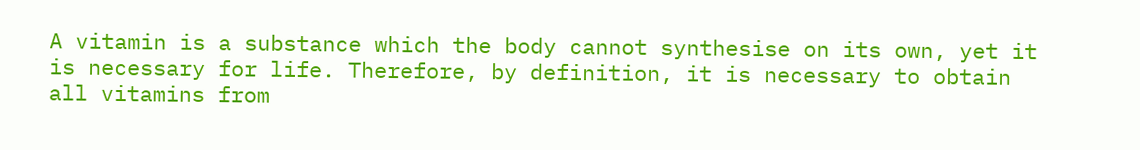A vitamin is a substance which the body cannot synthesise on its own, yet it is necessary for life. Therefore, by definition, it is necessary to obtain all vitamins from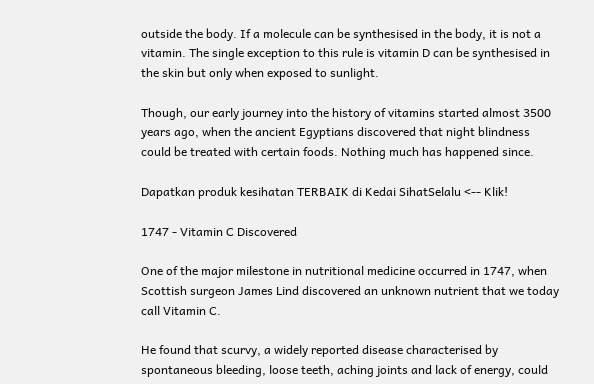outside the body. If a molecule can be synthesised in the body, it is not a vitamin. The single exception to this rule is vitamin D can be synthesised in the skin but only when exposed to sunlight.

Though, our early journey into the history of vitamins started almost 3500 years ago, when the ancient Egyptians discovered that night blindness could be treated with certain foods. Nothing much has happened since.

Dapatkan produk kesihatan TERBAIK di Kedai SihatSelalu <-- Klik!

1747 - Vitamin C Discovered

One of the major milestone in nutritional medicine occurred in 1747, when Scottish surgeon James Lind discovered an unknown nutrient that we today call Vitamin C.

He found that scurvy, a widely reported disease characterised by spontaneous bleeding, loose teeth, aching joints and lack of energy, could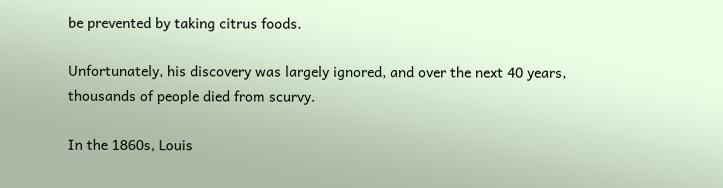be prevented by taking citrus foods.

Unfortunately, his discovery was largely ignored, and over the next 40 years, thousands of people died from scurvy.

In the 1860s, Louis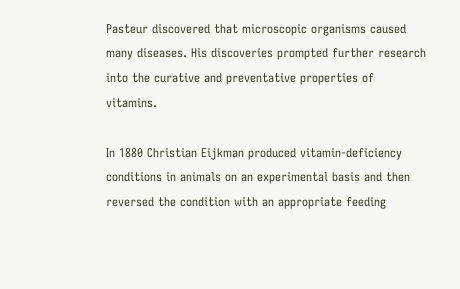Pasteur discovered that microscopic organisms caused many diseases. His discoveries prompted further research into the curative and preventative properties of vitamins.

In 1880 Christian Eijkman produced vitamin-deficiency conditions in animals on an experimental basis and then reversed the condition with an appropriate feeding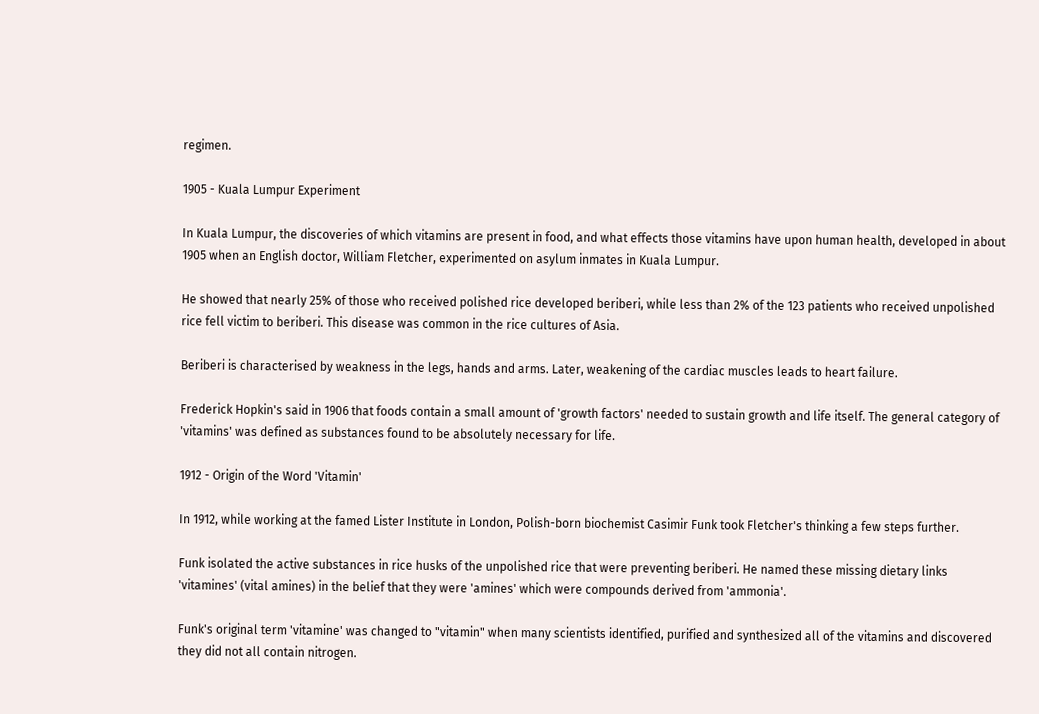regimen.

1905 - Kuala Lumpur Experiment

In Kuala Lumpur, the discoveries of which vitamins are present in food, and what effects those vitamins have upon human health, developed in about 1905 when an English doctor, William Fletcher, experimented on asylum inmates in Kuala Lumpur.

He showed that nearly 25% of those who received polished rice developed beriberi, while less than 2% of the 123 patients who received unpolished rice fell victim to beriberi. This disease was common in the rice cultures of Asia.

Beriberi is characterised by weakness in the legs, hands and arms. Later, weakening of the cardiac muscles leads to heart failure.

Frederick Hopkin's said in 1906 that foods contain a small amount of 'growth factors' needed to sustain growth and life itself. The general category of 'vitamins' was defined as substances found to be absolutely necessary for life.

1912 - Origin of the Word 'Vitamin'

In 1912, while working at the famed Lister Institute in London, Polish-born biochemist Casimir Funk took Fletcher's thinking a few steps further.

Funk isolated the active substances in rice husks of the unpolished rice that were preventing beriberi. He named these missing dietary links 'vitamines' (vital amines) in the belief that they were 'amines' which were compounds derived from 'ammonia'.

Funk's original term 'vitamine' was changed to "vitamin" when many scientists identified, purified and synthesized all of the vitamins and discovered they did not all contain nitrogen.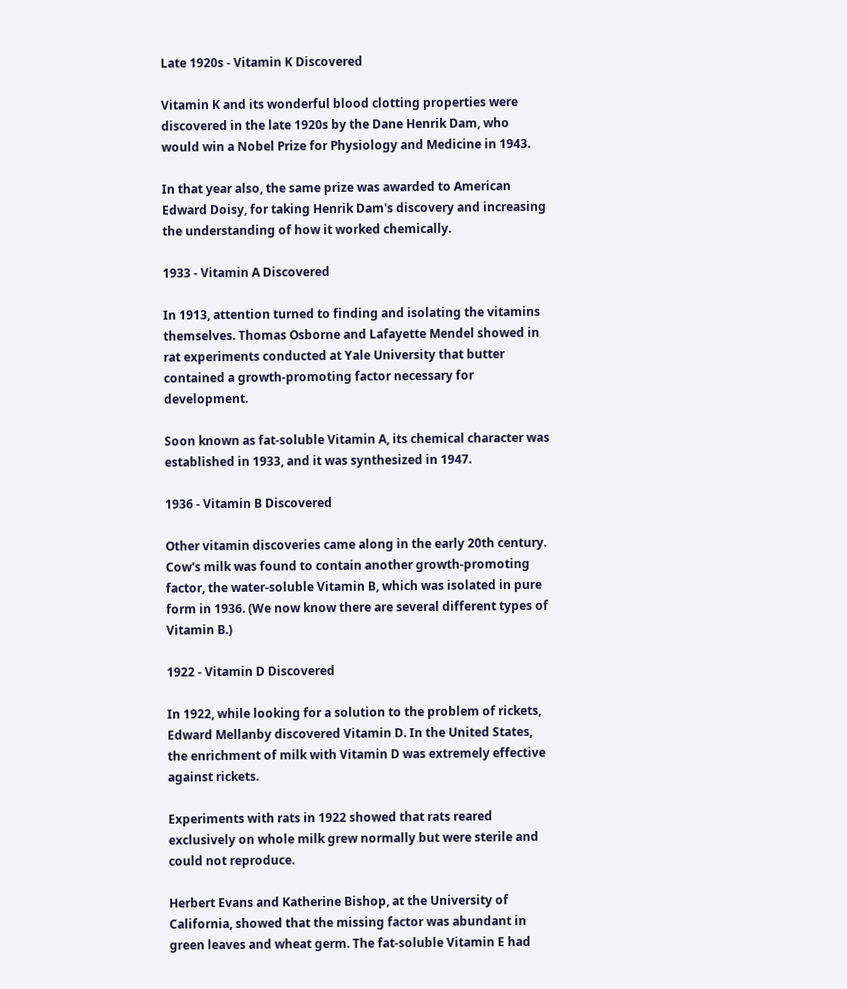Late 1920s - Vitamin K Discovered

Vitamin K and its wonderful blood clotting properties were discovered in the late 1920s by the Dane Henrik Dam, who would win a Nobel Prize for Physiology and Medicine in 1943.

In that year also, the same prize was awarded to American Edward Doisy, for taking Henrik Dam's discovery and increasing the understanding of how it worked chemically.

1933 - Vitamin A Discovered

In 1913, attention turned to finding and isolating the vitamins themselves. Thomas Osborne and Lafayette Mendel showed in rat experiments conducted at Yale University that butter contained a growth-promoting factor necessary for development.

Soon known as fat-soluble Vitamin A, its chemical character was established in 1933, and it was synthesized in 1947.

1936 - Vitamin B Discovered

Other vitamin discoveries came along in the early 20th century. Cow's milk was found to contain another growth-promoting factor, the water-soluble Vitamin B, which was isolated in pure form in 1936. (We now know there are several different types of Vitamin B.)

1922 - Vitamin D Discovered

In 1922, while looking for a solution to the problem of rickets, Edward Mellanby discovered Vitamin D. In the United States, the enrichment of milk with Vitamin D was extremely effective against rickets.

Experiments with rats in 1922 showed that rats reared exclusively on whole milk grew normally but were sterile and could not reproduce.

Herbert Evans and Katherine Bishop, at the University of California, showed that the missing factor was abundant in green leaves and wheat germ. The fat-soluble Vitamin E had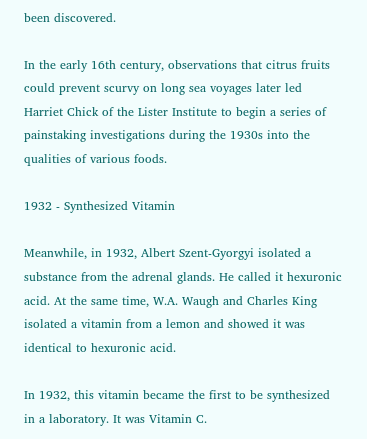been discovered.

In the early 16th century, observations that citrus fruits could prevent scurvy on long sea voyages later led Harriet Chick of the Lister Institute to begin a series of painstaking investigations during the 1930s into the qualities of various foods.

1932 - Synthesized Vitamin

Meanwhile, in 1932, Albert Szent-Gyorgyi isolated a substance from the adrenal glands. He called it hexuronic acid. At the same time, W.A. Waugh and Charles King isolated a vitamin from a lemon and showed it was identical to hexuronic acid.

In 1932, this vitamin became the first to be synthesized in a laboratory. It was Vitamin C.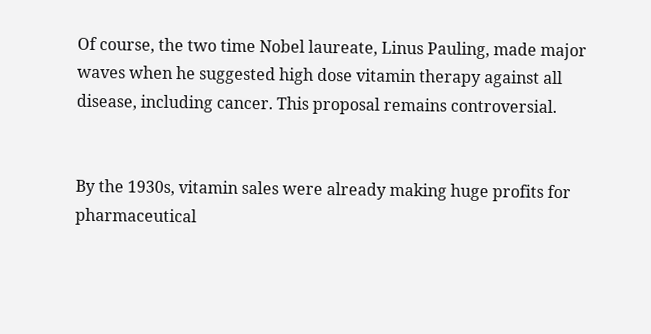Of course, the two time Nobel laureate, Linus Pauling, made major waves when he suggested high dose vitamin therapy against all disease, including cancer. This proposal remains controversial.


By the 1930s, vitamin sales were already making huge profits for pharmaceutical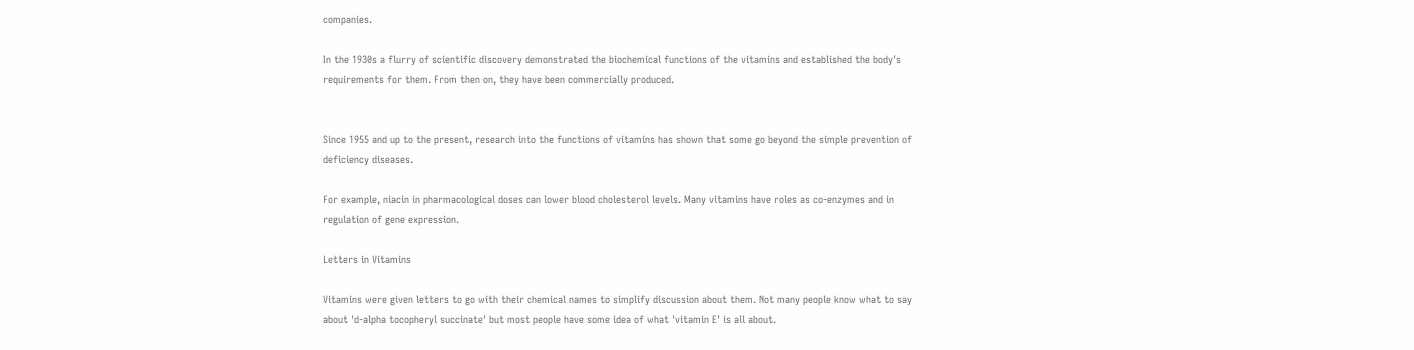companies.

In the 1930s a flurry of scientific discovery demonstrated the biochemical functions of the vitamins and established the body's requirements for them. From then on, they have been commercially produced.


Since 1955 and up to the present, research into the functions of vitamins has shown that some go beyond the simple prevention of deficiency diseases.

For example, niacin in pharmacological doses can lower blood cholesterol levels. Many vitamins have roles as co-enzymes and in regulation of gene expression.

Letters in Vitamins

Vitamins were given letters to go with their chemical names to simplify discussion about them. Not many people know what to say about 'd-alpha tocopheryl succinate' but most people have some idea of what 'vitamin E' is all about.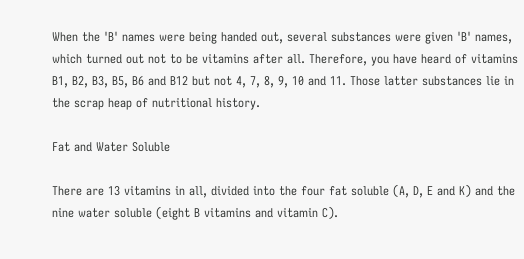When the 'B' names were being handed out, several substances were given 'B' names, which turned out not to be vitamins after all. Therefore, you have heard of vitamins B1, B2, B3, B5, B6 and B12 but not 4, 7, 8, 9, 10 and 11. Those latter substances lie in the scrap heap of nutritional history.

Fat and Water Soluble

There are 13 vitamins in all, divided into the four fat soluble (A, D, E and K) and the nine water soluble (eight B vitamins and vitamin C).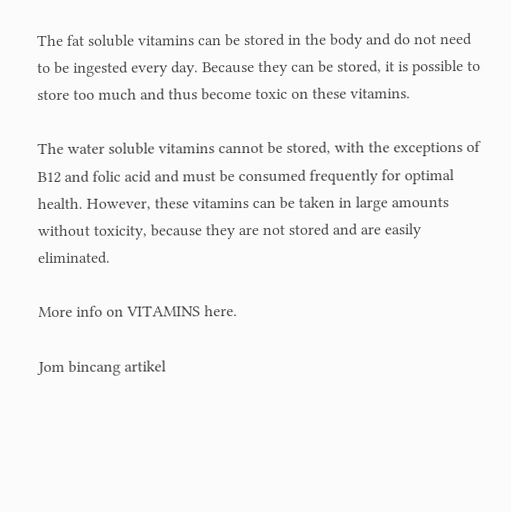The fat soluble vitamins can be stored in the body and do not need to be ingested every day. Because they can be stored, it is possible to store too much and thus become toxic on these vitamins.

The water soluble vitamins cannot be stored, with the exceptions of B12 and folic acid and must be consumed frequently for optimal health. However, these vitamins can be taken in large amounts without toxicity, because they are not stored and are easily eliminated.

More info on VITAMINS here.

Jom bincang artikel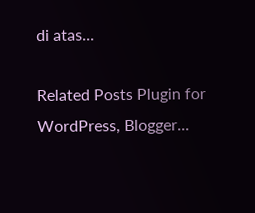di atas...

Related Posts Plugin for WordPress, Blogger...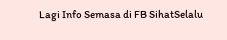Lagi Info Semasa di FB SihatSelalu